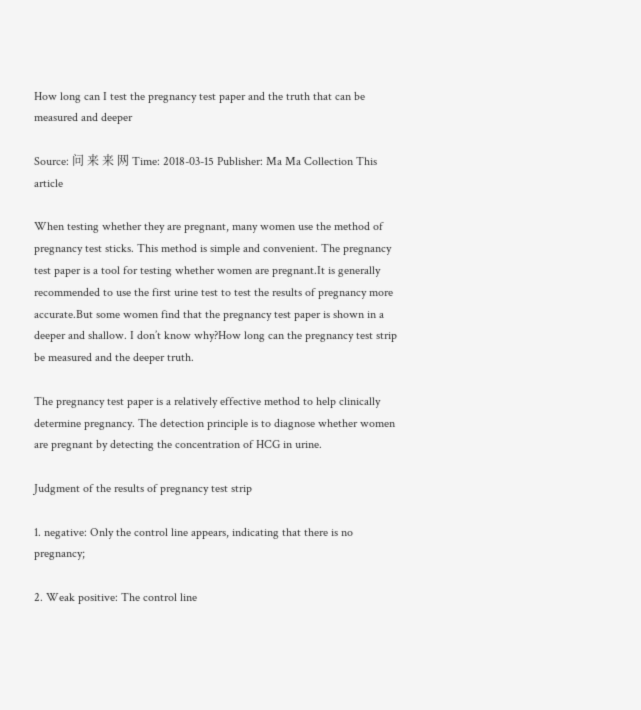How long can I test the pregnancy test paper and the truth that can be measured and deeper

Source: 问 来 来 网 Time: 2018-03-15 Publisher: Ma Ma Collection This article

When testing whether they are pregnant, many women use the method of pregnancy test sticks. This method is simple and convenient. The pregnancy test paper is a tool for testing whether women are pregnant.It is generally recommended to use the first urine test to test the results of pregnancy more accurate.But some women find that the pregnancy test paper is shown in a deeper and shallow. I don’t know why?How long can the pregnancy test strip be measured and the deeper truth.

The pregnancy test paper is a relatively effective method to help clinically determine pregnancy. The detection principle is to diagnose whether women are pregnant by detecting the concentration of HCG in urine.

Judgment of the results of pregnancy test strip

1. negative: Only the control line appears, indicating that there is no pregnancy;

2. Weak positive: The control line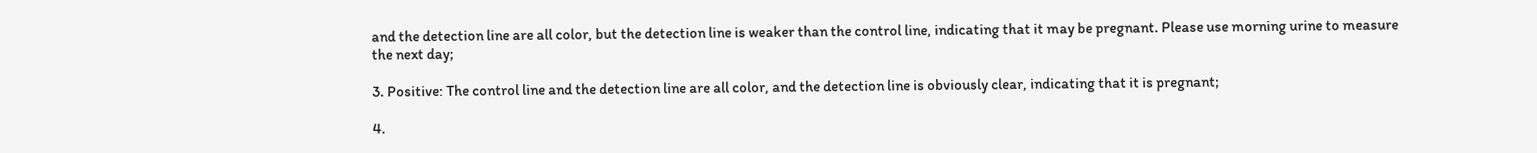and the detection line are all color, but the detection line is weaker than the control line, indicating that it may be pregnant. Please use morning urine to measure the next day;

3. Positive: The control line and the detection line are all color, and the detection line is obviously clear, indicating that it is pregnant;

4.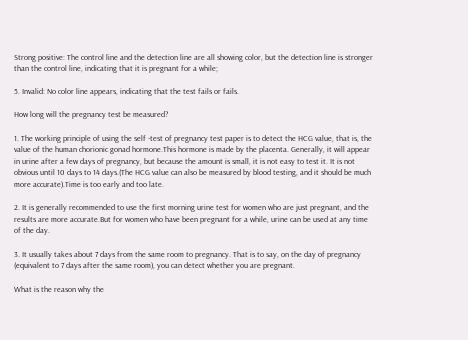Strong positive: The control line and the detection line are all showing color, but the detection line is stronger than the control line, indicating that it is pregnant for a while;

5. Invalid: No color line appears, indicating that the test fails or fails.

How long will the pregnancy test be measured?

1. The working principle of using the self -test of pregnancy test paper is to detect the HCG value, that is, the value of the human chorionic gonad hormone.This hormone is made by the placenta. Generally, it will appear in urine after a few days of pregnancy, but because the amount is small, it is not easy to test it. It is not obvious until 10 days to 14 days.(The HCG value can also be measured by blood testing, and it should be much more accurate).Time is too early and too late.

2. It is generally recommended to use the first morning urine test for women who are just pregnant, and the results are more accurate.But for women who have been pregnant for a while, urine can be used at any time of the day.

3. It usually takes about 7 days from the same room to pregnancy. That is to say, on the day of pregnancy (equivalent to 7 days after the same room), you can detect whether you are pregnant.

What is the reason why the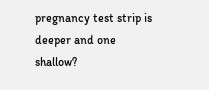pregnancy test strip is deeper and one shallow?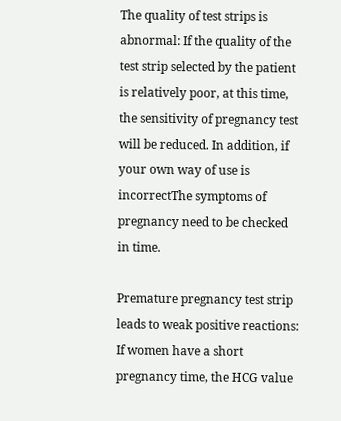The quality of test strips is abnormal: If the quality of the test strip selected by the patient is relatively poor, at this time, the sensitivity of pregnancy test will be reduced. In addition, if your own way of use is incorrectThe symptoms of pregnancy need to be checked in time.

Premature pregnancy test strip leads to weak positive reactions: If women have a short pregnancy time, the HCG value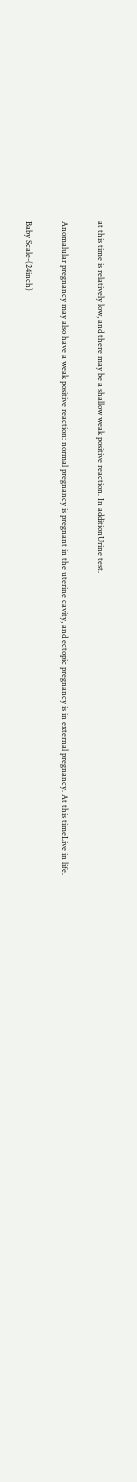at this time is relatively low, and there may be a shallow weak positive reaction. In additionUrine test.

Anomalular pregnancy may also have a weak positive reaction: normal pregnancy is pregnant in the uterine cavity, and ectopic pregnancy is in external pregnancy. At this timeLive in life.

Baby Scale-(24inch)